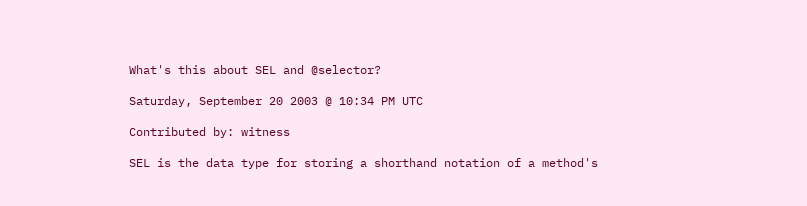What's this about SEL and @selector?

Saturday, September 20 2003 @ 10:34 PM UTC

Contributed by: witness

SEL is the data type for storing a shorthand notation of a method's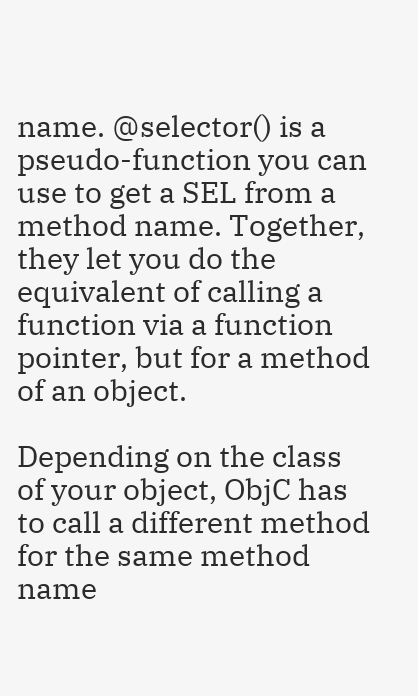name. @selector() is a pseudo-function you can use to get a SEL from a method name. Together, they let you do the equivalent of calling a function via a function pointer, but for a method of an object.

Depending on the class of your object, ObjC has to call a different method for the same method name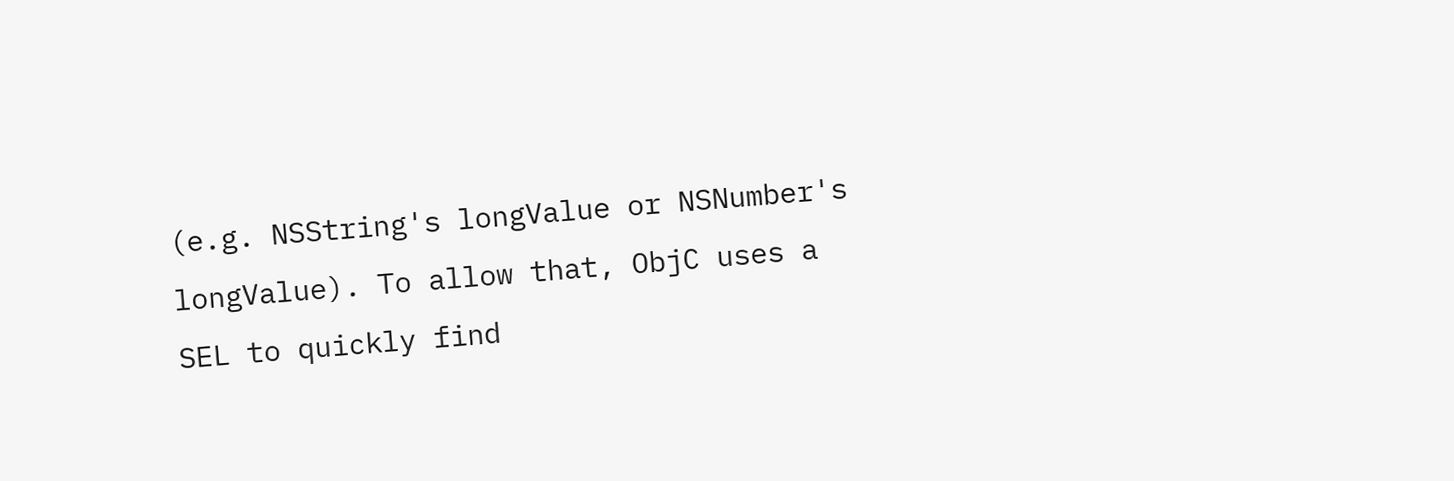(e.g. NSString's longValue or NSNumber's longValue). To allow that, ObjC uses a SEL to quickly find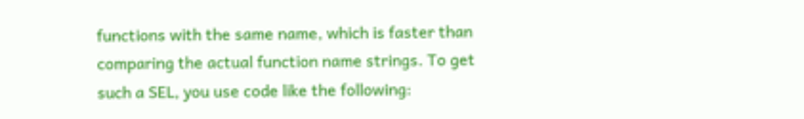functions with the same name, which is faster than comparing the actual function name strings. To get such a SEL, you use code like the following: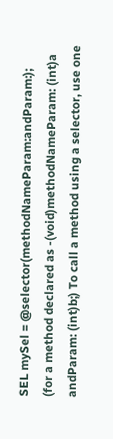SEL mySel = @selector(methodNameParam:andParam:);
(for a method declared as -(void)methodNameParam: (int)a andParam: (int)b;) To call a method using a selector, use one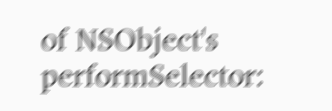of NSObject's performSelector: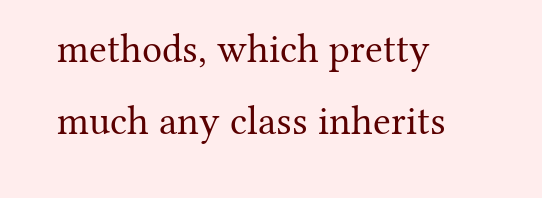methods, which pretty much any class inherits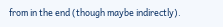from in the end (though maybe indirectly).